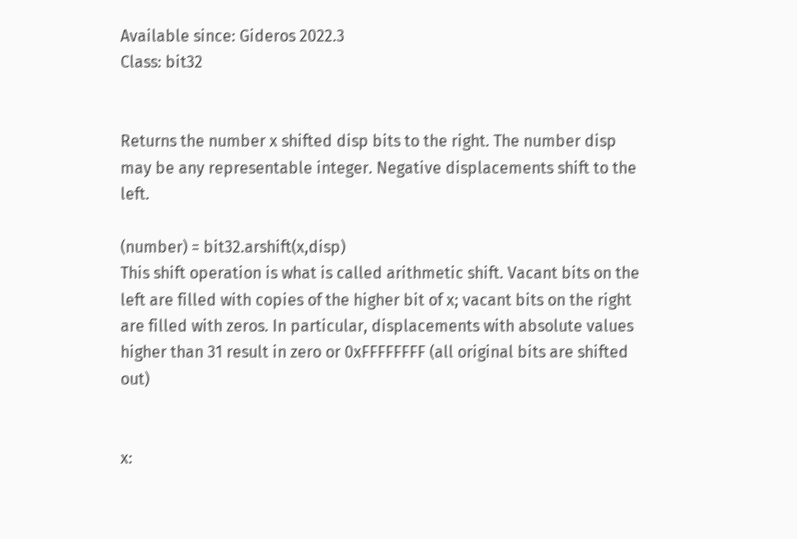Available since: Gideros 2022.3
Class: bit32


Returns the number x shifted disp bits to the right. The number disp may be any representable integer. Negative displacements shift to the left.

(number) = bit32.arshift(x,disp)
This shift operation is what is called arithmetic shift. Vacant bits on the left are filled with copies of the higher bit of x; vacant bits on the right are filled with zeros. In particular, displacements with absolute values higher than 31 result in zero or 0xFFFFFFFF (all original bits are shifted out)


x: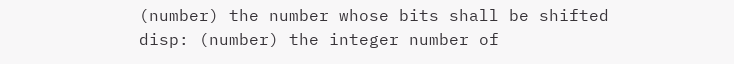(number) the number whose bits shall be shifted
disp: (number) the integer number of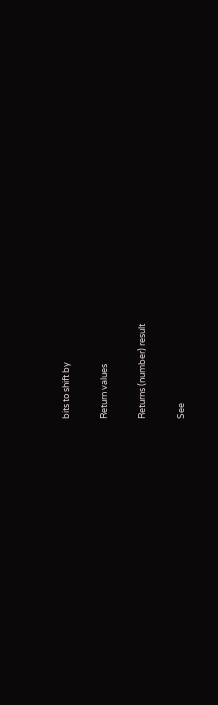bits to shift by

Return values

Returns (number) result

See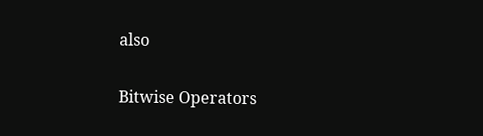also

Bitwise Operators